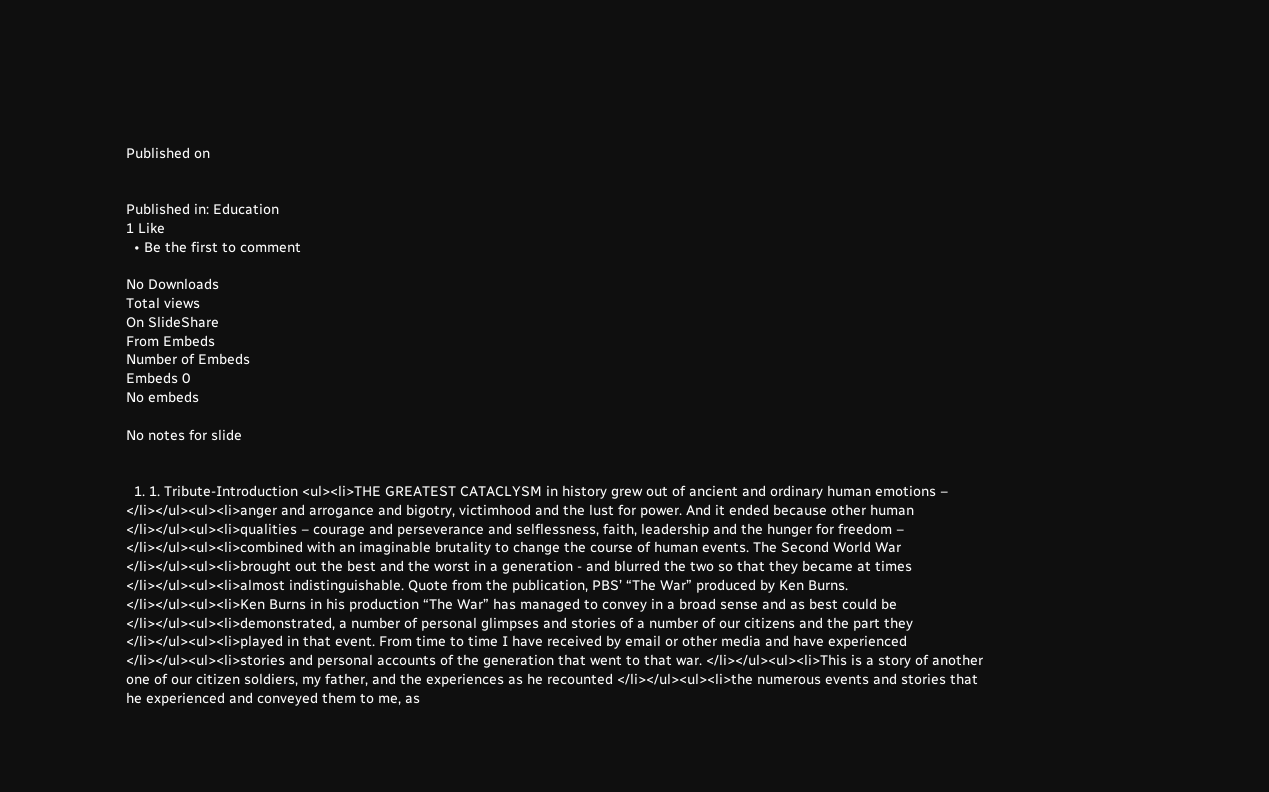Published on


Published in: Education
1 Like
  • Be the first to comment

No Downloads
Total views
On SlideShare
From Embeds
Number of Embeds
Embeds 0
No embeds

No notes for slide


  1. 1. Tribute-Introduction <ul><li>THE GREATEST CATACLYSM in history grew out of ancient and ordinary human emotions – </li></ul><ul><li>anger and arrogance and bigotry, victimhood and the lust for power. And it ended because other human </li></ul><ul><li>qualities – courage and perseverance and selflessness, faith, leadership and the hunger for freedom – </li></ul><ul><li>combined with an imaginable brutality to change the course of human events. The Second World War </li></ul><ul><li>brought out the best and the worst in a generation - and blurred the two so that they became at times </li></ul><ul><li>almost indistinguishable. Quote from the publication, PBS’ “The War” produced by Ken Burns. </li></ul><ul><li>Ken Burns in his production “The War” has managed to convey in a broad sense and as best could be </li></ul><ul><li>demonstrated, a number of personal glimpses and stories of a number of our citizens and the part they </li></ul><ul><li>played in that event. From time to time I have received by email or other media and have experienced </li></ul><ul><li>stories and personal accounts of the generation that went to that war. </li></ul><ul><li>This is a story of another one of our citizen soldiers, my father, and the experiences as he recounted </li></ul><ul><li>the numerous events and stories that he experienced and conveyed them to me, as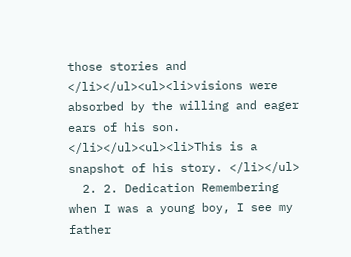those stories and </li></ul><ul><li>visions were absorbed by the willing and eager ears of his son. </li></ul><ul><li>This is a snapshot of his story. </li></ul>
  2. 2. Dedication Remembering when I was a young boy, I see my father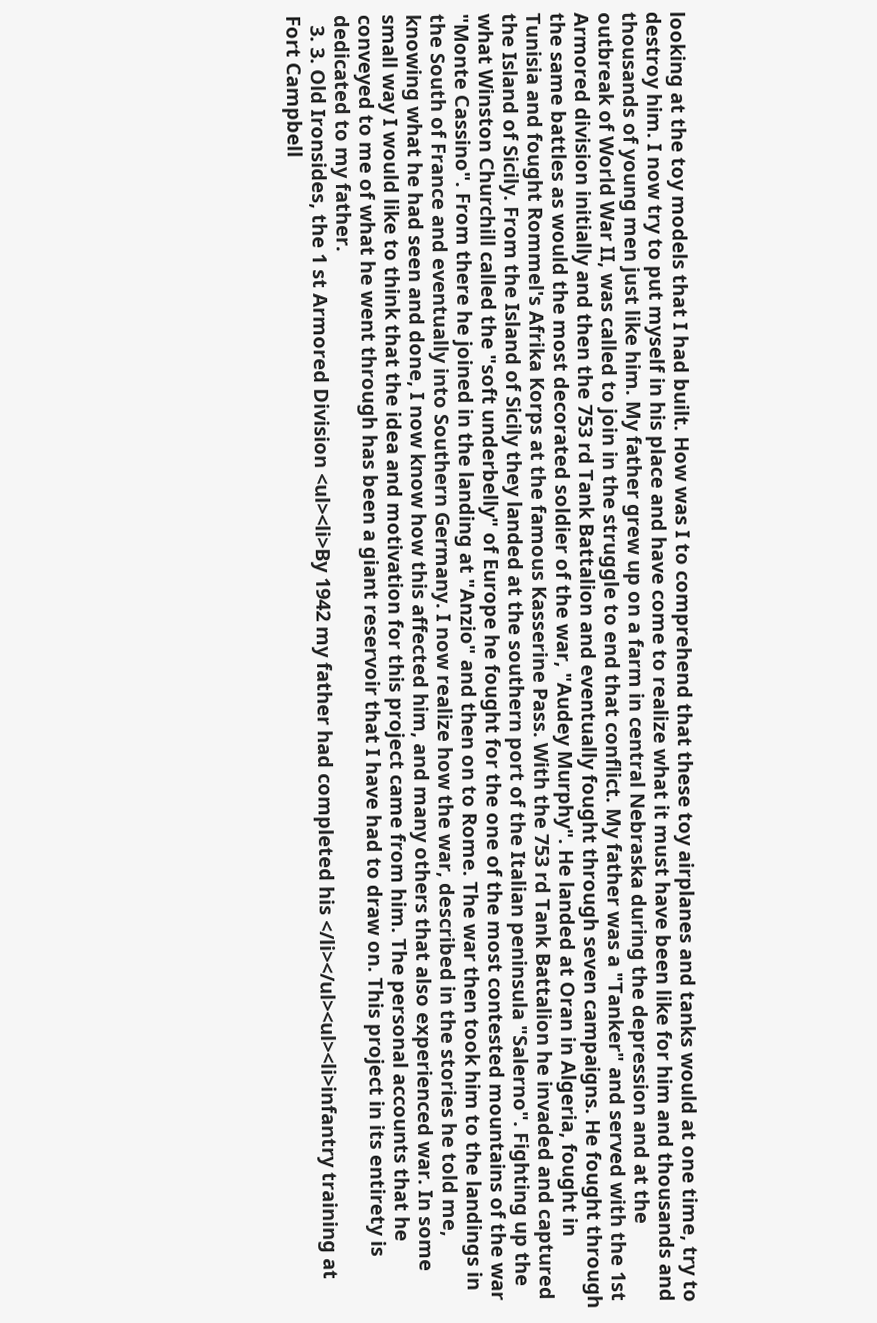looking at the toy models that I had built. How was I to comprehend that these toy airplanes and tanks would at one time, try to destroy him. I now try to put myself in his place and have come to realize what it must have been like for him and thousands and thousands of young men just like him. My father grew up on a farm in central Nebraska during the depression and at the outbreak of World War II, was called to join in the struggle to end that conflict. My father was a "Tanker" and served with the 1st Armored division initially and then the 753 rd Tank Battalion and eventually fought through seven campaigns. He fought through the same battles as would the most decorated soldier of the war, "Audey Murphy". He landed at Oran in Algeria, fought in Tunisia and fought Rommel's Afrika Korps at the famous Kasserine Pass. With the 753 rd Tank Battalion he invaded and captured the Island of Sicily. From the Island of Sicily they landed at the southern port of the Italian peninsula "Salerno". Fighting up the what Winston Churchill called the "soft underbelly" of Europe he fought for the one of the most contested mountains of the war "Monte Cassino". From there he joined in the landing at "Anzio" and then on to Rome. The war then took him to the landings in the South of France and eventually into Southern Germany. I now realize how the war, described in the stories he told me, knowing what he had seen and done, I now know how this affected him, and many others that also experienced war. In some small way I would like to think that the idea and motivation for this project came from him. The personal accounts that he conveyed to me of what he went through has been a giant reservoir that I have had to draw on. This project in its entirety is dedicated to my father.
  3. 3. Old Ironsides, the 1 st Armored Division <ul><li>By 1942 my father had completed his </li></ul><ul><li>infantry training at Fort Campbell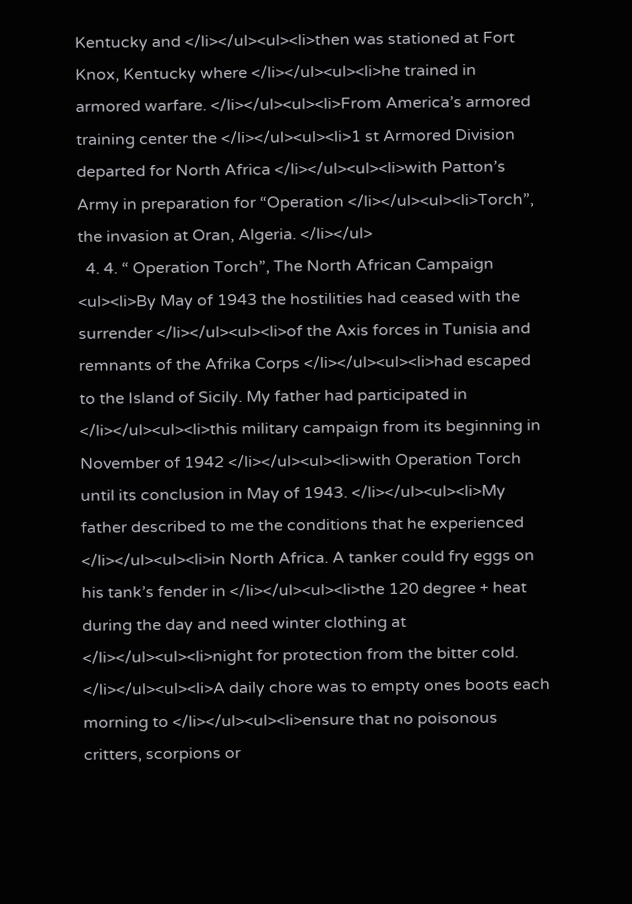Kentucky and </li></ul><ul><li>then was stationed at Fort Knox, Kentucky where </li></ul><ul><li>he trained in armored warfare. </li></ul><ul><li>From America’s armored training center the </li></ul><ul><li>1 st Armored Division departed for North Africa </li></ul><ul><li>with Patton’s Army in preparation for “Operation </li></ul><ul><li>Torch”, the invasion at Oran, Algeria. </li></ul>
  4. 4. “ Operation Torch”, The North African Campaign <ul><li>By May of 1943 the hostilities had ceased with the surrender </li></ul><ul><li>of the Axis forces in Tunisia and remnants of the Afrika Corps </li></ul><ul><li>had escaped to the Island of Sicily. My father had participated in </li></ul><ul><li>this military campaign from its beginning in November of 1942 </li></ul><ul><li>with Operation Torch until its conclusion in May of 1943. </li></ul><ul><li>My father described to me the conditions that he experienced </li></ul><ul><li>in North Africa. A tanker could fry eggs on his tank’s fender in </li></ul><ul><li>the 120 degree + heat during the day and need winter clothing at </li></ul><ul><li>night for protection from the bitter cold. </li></ul><ul><li>A daily chore was to empty ones boots each morning to </li></ul><ul><li>ensure that no poisonous critters, scorpions or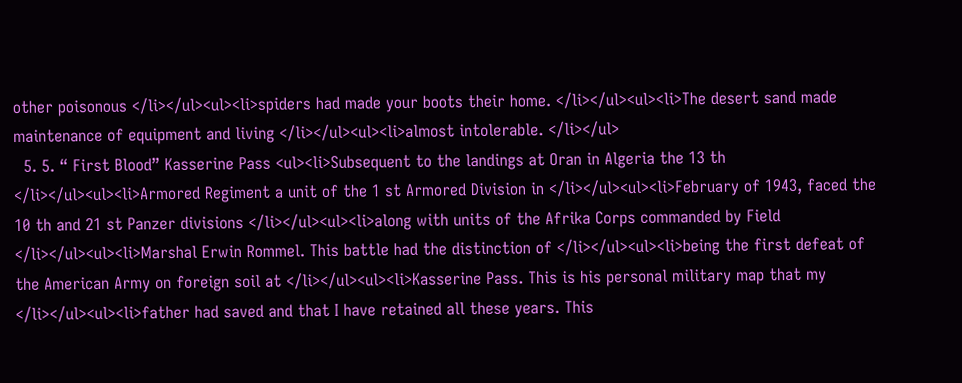other poisonous </li></ul><ul><li>spiders had made your boots their home. </li></ul><ul><li>The desert sand made maintenance of equipment and living </li></ul><ul><li>almost intolerable. </li></ul>
  5. 5. “ First Blood” Kasserine Pass <ul><li>Subsequent to the landings at Oran in Algeria the 13 th </li></ul><ul><li>Armored Regiment a unit of the 1 st Armored Division in </li></ul><ul><li>February of 1943, faced the 10 th and 21 st Panzer divisions </li></ul><ul><li>along with units of the Afrika Corps commanded by Field </li></ul><ul><li>Marshal Erwin Rommel. This battle had the distinction of </li></ul><ul><li>being the first defeat of the American Army on foreign soil at </li></ul><ul><li>Kasserine Pass. This is his personal military map that my </li></ul><ul><li>father had saved and that I have retained all these years. This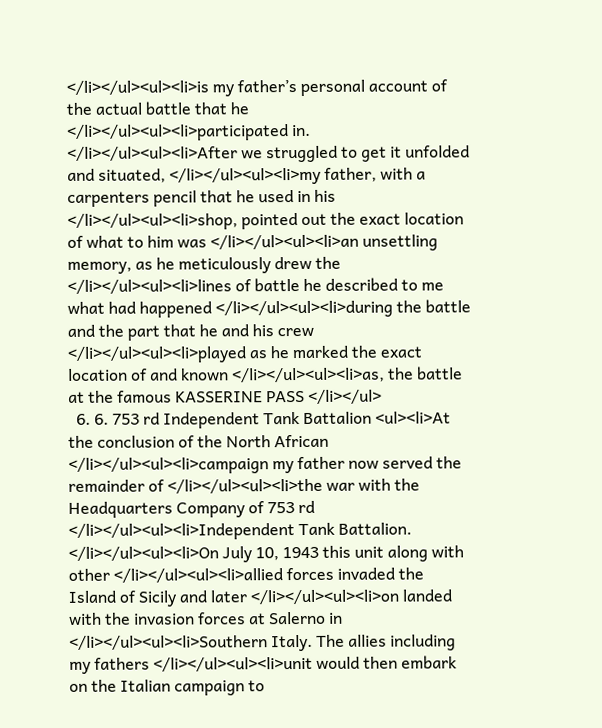</li></ul><ul><li>is my father’s personal account of the actual battle that he </li></ul><ul><li>participated in. </li></ul><ul><li>After we struggled to get it unfolded and situated, </li></ul><ul><li>my father, with a carpenters pencil that he used in his </li></ul><ul><li>shop, pointed out the exact location of what to him was </li></ul><ul><li>an unsettling memory, as he meticulously drew the </li></ul><ul><li>lines of battle he described to me what had happened </li></ul><ul><li>during the battle and the part that he and his crew </li></ul><ul><li>played as he marked the exact location of and known </li></ul><ul><li>as, the battle at the famous KASSERINE PASS </li></ul>
  6. 6. 753 rd Independent Tank Battalion <ul><li>At the conclusion of the North African </li></ul><ul><li>campaign my father now served the remainder of </li></ul><ul><li>the war with the Headquarters Company of 753 rd </li></ul><ul><li>Independent Tank Battalion. </li></ul><ul><li>On July 10, 1943 this unit along with other </li></ul><ul><li>allied forces invaded the Island of Sicily and later </li></ul><ul><li>on landed with the invasion forces at Salerno in </li></ul><ul><li>Southern Italy. The allies including my fathers </li></ul><ul><li>unit would then embark on the Italian campaign to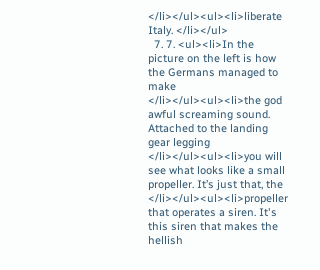</li></ul><ul><li>liberate Italy. </li></ul>
  7. 7. <ul><li>In the picture on the left is how the Germans managed to make </li></ul><ul><li>the god awful screaming sound. Attached to the landing gear legging </li></ul><ul><li>you will see what looks like a small propeller. It’s just that, the </li></ul><ul><li>propeller that operates a siren. It's this siren that makes the hellish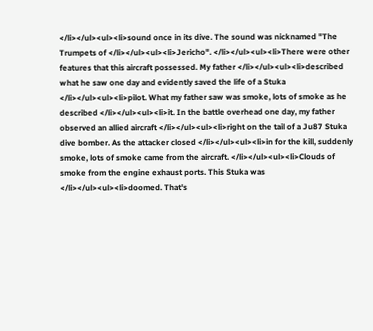</li></ul><ul><li>sound once in its dive. The sound was nicknamed "The Trumpets of </li></ul><ul><li>Jericho". </li></ul><ul><li>There were other features that this aircraft possessed. My father </li></ul><ul><li>described what he saw one day and evidently saved the life of a Stuka </li></ul><ul><li>pilot. What my father saw was smoke, lots of smoke as he described </li></ul><ul><li>it. In the battle overhead one day, my father observed an allied aircraft </li></ul><ul><li>right on the tail of a Ju87 Stuka dive bomber. As the attacker closed </li></ul><ul><li>in for the kill, suddenly smoke, lots of smoke came from the aircraft. </li></ul><ul><li>Clouds of smoke from the engine exhaust ports. This Stuka was </li></ul><ul><li>doomed. That's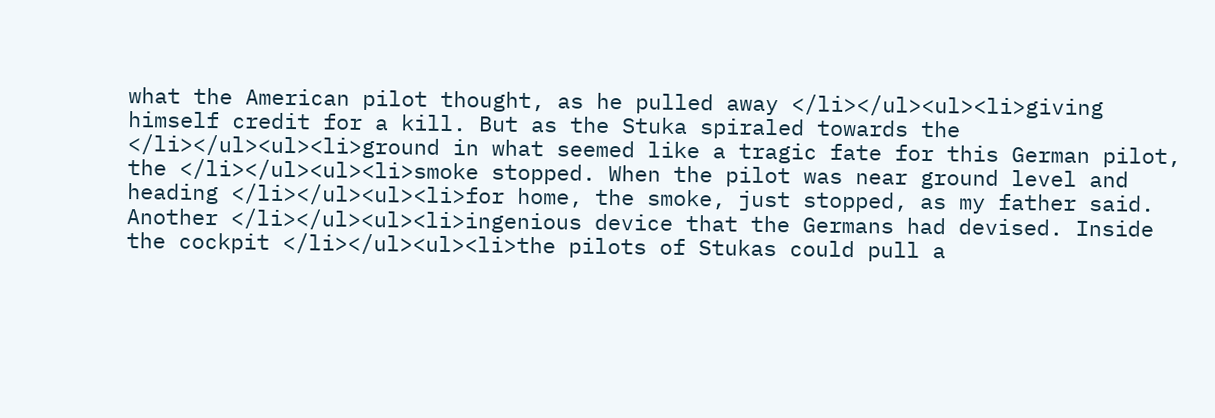what the American pilot thought, as he pulled away </li></ul><ul><li>giving himself credit for a kill. But as the Stuka spiraled towards the </li></ul><ul><li>ground in what seemed like a tragic fate for this German pilot, the </li></ul><ul><li>smoke stopped. When the pilot was near ground level and heading </li></ul><ul><li>for home, the smoke, just stopped, as my father said. Another </li></ul><ul><li>ingenious device that the Germans had devised. Inside the cockpit </li></ul><ul><li>the pilots of Stukas could pull a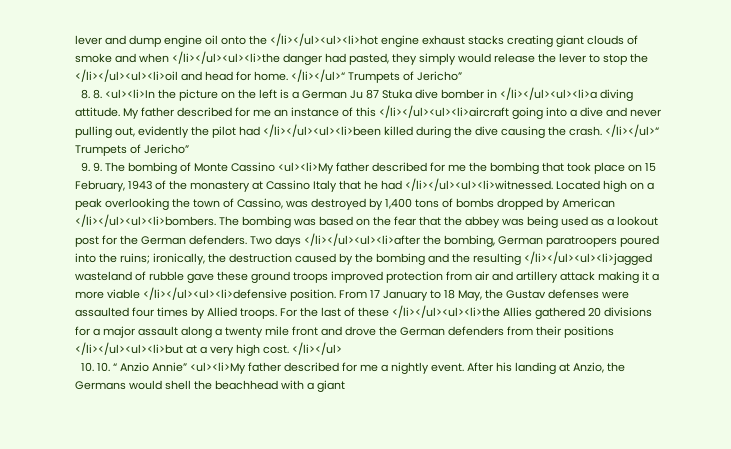lever and dump engine oil onto the </li></ul><ul><li>hot engine exhaust stacks creating giant clouds of smoke and when </li></ul><ul><li>the danger had pasted, they simply would release the lever to stop the </li></ul><ul><li>oil and head for home. </li></ul>“ Trumpets of Jericho”
  8. 8. <ul><li>In the picture on the left is a German Ju 87 Stuka dive bomber in </li></ul><ul><li>a diving attitude. My father described for me an instance of this </li></ul><ul><li>aircraft going into a dive and never pulling out, evidently the pilot had </li></ul><ul><li>been killed during the dive causing the crash. </li></ul>“ Trumpets of Jericho”
  9. 9. The bombing of Monte Cassino <ul><li>My father described for me the bombing that took place on 15 February, 1943 of the monastery at Cassino Italy that he had </li></ul><ul><li>witnessed. Located high on a peak overlooking the town of Cassino, was destroyed by 1,400 tons of bombs dropped by American </li></ul><ul><li>bombers. The bombing was based on the fear that the abbey was being used as a lookout post for the German defenders. Two days </li></ul><ul><li>after the bombing, German paratroopers poured into the ruins; ironically, the destruction caused by the bombing and the resulting </li></ul><ul><li>jagged wasteland of rubble gave these ground troops improved protection from air and artillery attack making it a more viable </li></ul><ul><li>defensive position. From 17 January to 18 May, the Gustav defenses were assaulted four times by Allied troops. For the last of these </li></ul><ul><li>the Allies gathered 20 divisions for a major assault along a twenty mile front and drove the German defenders from their positions </li></ul><ul><li>but at a very high cost. </li></ul>
  10. 10. “ Anzio Annie” <ul><li>My father described for me a nightly event. After his landing at Anzio, the Germans would shell the beachhead with a giant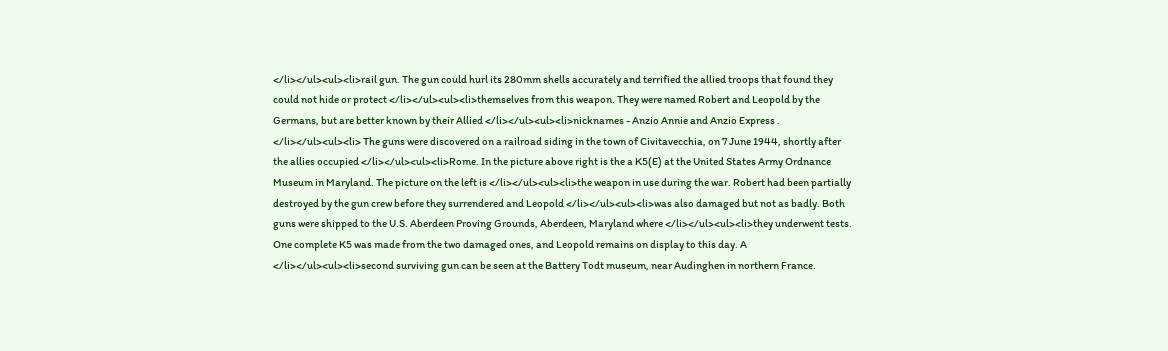</li></ul><ul><li>rail gun. The gun could hurl its 280mm shells accurately and terrified the allied troops that found they could not hide or protect </li></ul><ul><li>themselves from this weapon. They were named Robert and Leopold by the Germans, but are better known by their Allied </li></ul><ul><li>nicknames - Anzio Annie and Anzio Express . </li></ul><ul><li> The guns were discovered on a railroad siding in the town of Civitavecchia, on 7 June 1944, shortly after the allies occupied </li></ul><ul><li>Rome. In the picture above right is the a K5(E) at the United States Army Ordnance Museum in Maryland. The picture on the left is </li></ul><ul><li>the weapon in use during the war. Robert had been partially destroyed by the gun crew before they surrendered and Leopold </li></ul><ul><li>was also damaged but not as badly. Both guns were shipped to the U.S. Aberdeen Proving Grounds, Aberdeen, Maryland where </li></ul><ul><li>they underwent tests. One complete K5 was made from the two damaged ones, and Leopold remains on display to this day. A </li></ul><ul><li>second surviving gun can be seen at the Battery Todt museum, near Audinghen in northern France.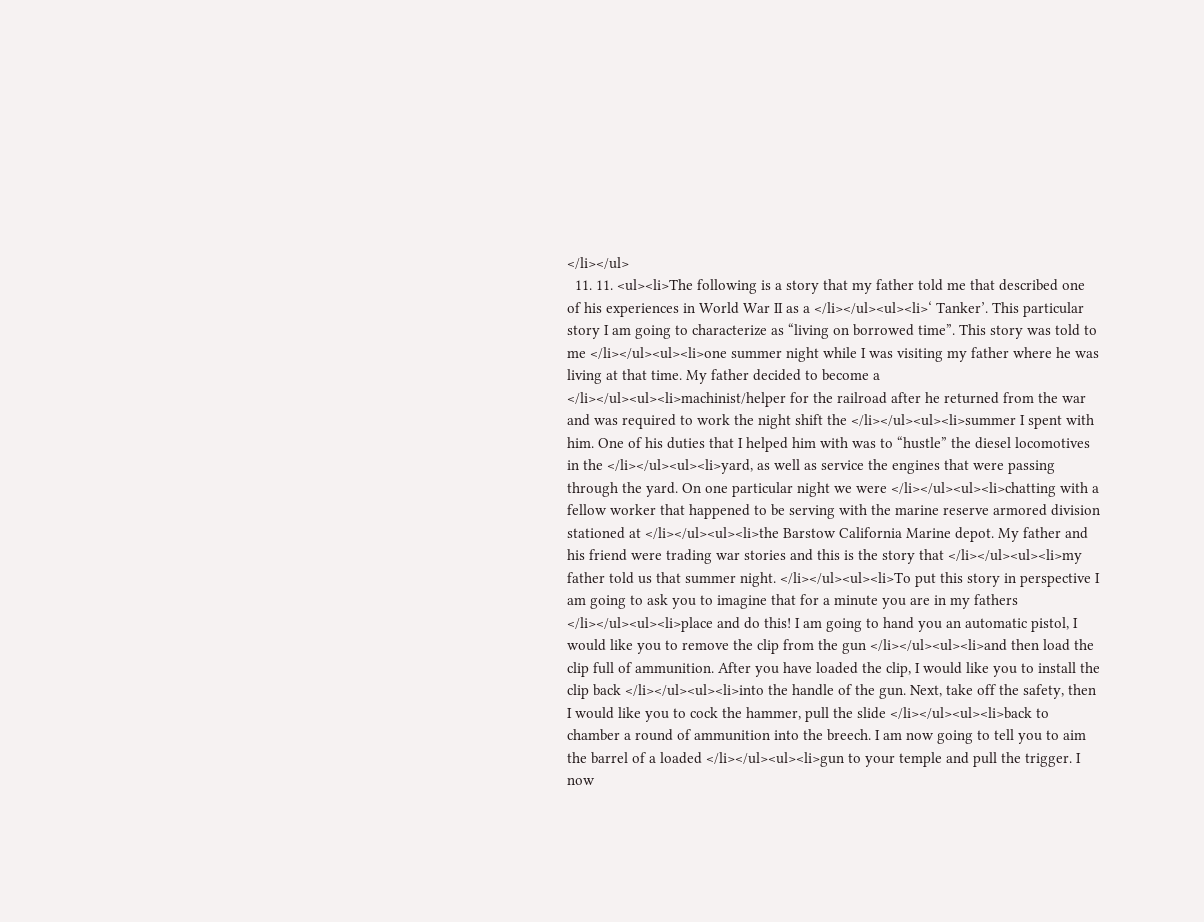</li></ul>
  11. 11. <ul><li>The following is a story that my father told me that described one of his experiences in World War II as a </li></ul><ul><li>‘ Tanker’. This particular story I am going to characterize as “living on borrowed time”. This story was told to me </li></ul><ul><li>one summer night while I was visiting my father where he was living at that time. My father decided to become a </li></ul><ul><li>machinist/helper for the railroad after he returned from the war and was required to work the night shift the </li></ul><ul><li>summer I spent with him. One of his duties that I helped him with was to “hustle” the diesel locomotives in the </li></ul><ul><li>yard, as well as service the engines that were passing through the yard. On one particular night we were </li></ul><ul><li>chatting with a fellow worker that happened to be serving with the marine reserve armored division stationed at </li></ul><ul><li>the Barstow California Marine depot. My father and his friend were trading war stories and this is the story that </li></ul><ul><li>my father told us that summer night. </li></ul><ul><li>To put this story in perspective I am going to ask you to imagine that for a minute you are in my fathers </li></ul><ul><li>place and do this! I am going to hand you an automatic pistol, I would like you to remove the clip from the gun </li></ul><ul><li>and then load the clip full of ammunition. After you have loaded the clip, I would like you to install the clip back </li></ul><ul><li>into the handle of the gun. Next, take off the safety, then I would like you to cock the hammer, pull the slide </li></ul><ul><li>back to chamber a round of ammunition into the breech. I am now going to tell you to aim the barrel of a loaded </li></ul><ul><li>gun to your temple and pull the trigger. I now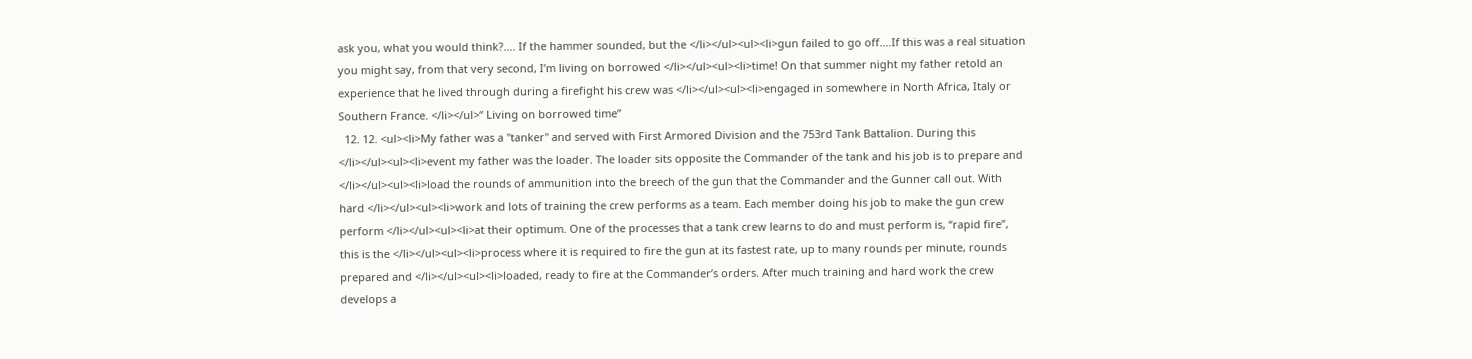ask you, what you would think?.... If the hammer sounded, but the </li></ul><ul><li>gun failed to go off....If this was a real situation you might say, from that very second, I’m living on borrowed </li></ul><ul><li>time! On that summer night my father retold an experience that he lived through during a firefight his crew was </li></ul><ul><li>engaged in somewhere in North Africa, Italy or Southern France. </li></ul>“ Living on borrowed time”
  12. 12. <ul><li>My father was a "tanker" and served with First Armored Division and the 753rd Tank Battalion. During this </li></ul><ul><li>event my father was the loader. The loader sits opposite the Commander of the tank and his job is to prepare and </li></ul><ul><li>load the rounds of ammunition into the breech of the gun that the Commander and the Gunner call out. With hard </li></ul><ul><li>work and lots of training the crew performs as a team. Each member doing his job to make the gun crew perform </li></ul><ul><li>at their optimum. One of the processes that a tank crew learns to do and must perform is, “rapid fire”, this is the </li></ul><ul><li>process where it is required to fire the gun at its fastest rate, up to many rounds per minute, rounds prepared and </li></ul><ul><li>loaded, ready to fire at the Commander’s orders. After much training and hard work the crew develops a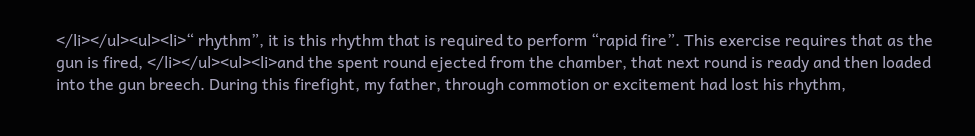</li></ul><ul><li>“ rhythm”, it is this rhythm that is required to perform “rapid fire”. This exercise requires that as the gun is fired, </li></ul><ul><li>and the spent round ejected from the chamber, that next round is ready and then loaded into the gun breech. During this firefight, my father, through commotion or excitement had lost his rhythm,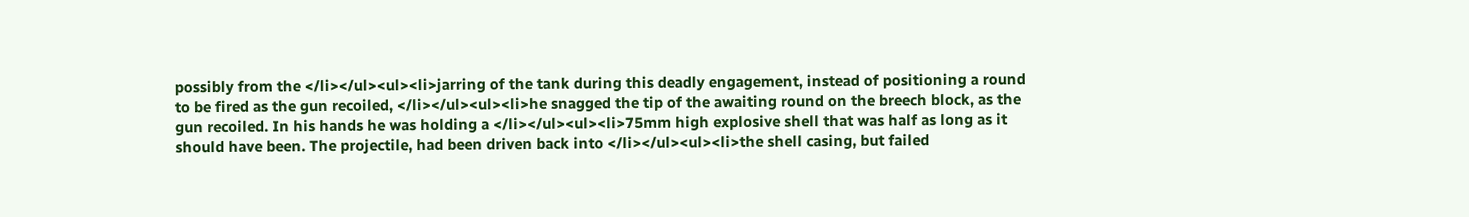possibly from the </li></ul><ul><li>jarring of the tank during this deadly engagement, instead of positioning a round to be fired as the gun recoiled, </li></ul><ul><li>he snagged the tip of the awaiting round on the breech block, as the gun recoiled. In his hands he was holding a </li></ul><ul><li>75mm high explosive shell that was half as long as it should have been. The projectile, had been driven back into </li></ul><ul><li>the shell casing, but failed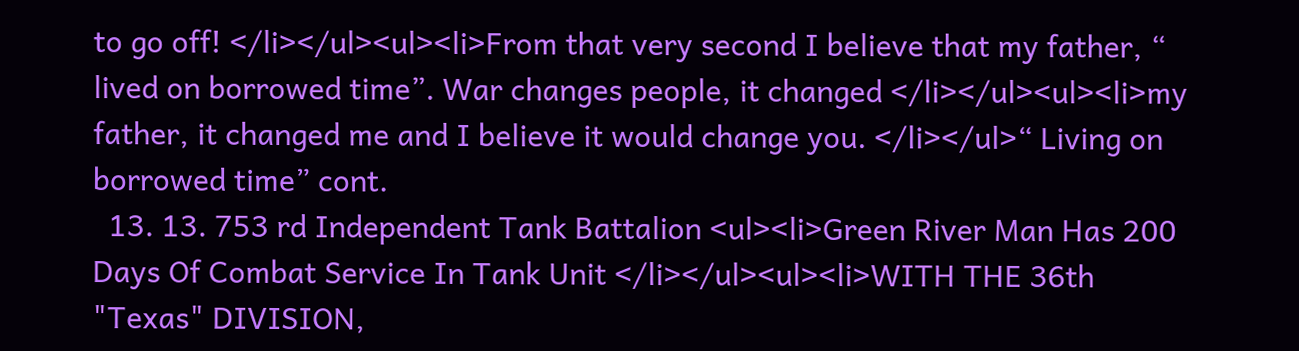to go off! </li></ul><ul><li>From that very second I believe that my father, “ lived on borrowed time”. War changes people, it changed </li></ul><ul><li>my father, it changed me and I believe it would change you. </li></ul>“ Living on borrowed time” cont.
  13. 13. 753 rd Independent Tank Battalion <ul><li>Green River Man Has 200 Days Of Combat Service In Tank Unit </li></ul><ul><li>WITH THE 36th "Texas" DIVISION,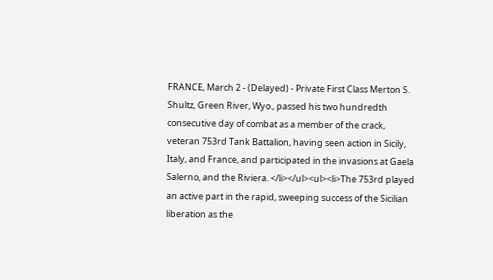FRANCE, March 2 - (Delayed) - Private First Class Merton S. Shultz, Green River, Wyo., passed his two hundredth consecutive day of combat as a member of the crack, veteran 753rd Tank Battalion, having seen action in Sicily, Italy, and France, and participated in the invasions at Gaela Salerno, and the Riviera. </li></ul><ul><li>The 753rd played an active part in the rapid, sweeping success of the Sicilian liberation as the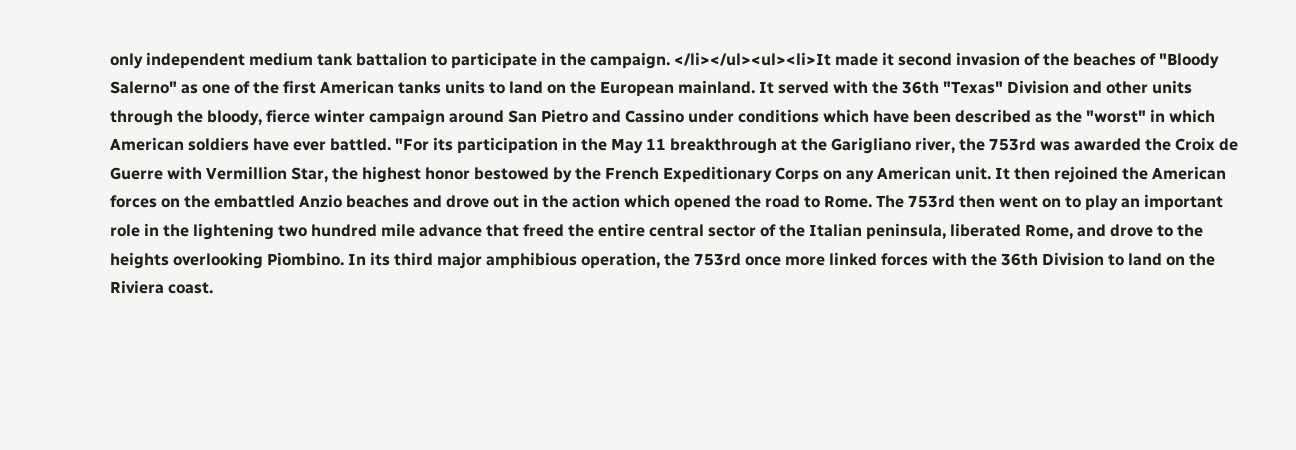only independent medium tank battalion to participate in the campaign. </li></ul><ul><li>It made it second invasion of the beaches of "Bloody Salerno" as one of the first American tanks units to land on the European mainland. It served with the 36th "Texas" Division and other units through the bloody, fierce winter campaign around San Pietro and Cassino under conditions which have been described as the "worst" in which American soldiers have ever battled. "For its participation in the May 11 breakthrough at the Garigliano river, the 753rd was awarded the Croix de Guerre with Vermillion Star, the highest honor bestowed by the French Expeditionary Corps on any American unit. It then rejoined the American forces on the embattled Anzio beaches and drove out in the action which opened the road to Rome. The 753rd then went on to play an important role in the lightening two hundred mile advance that freed the entire central sector of the Italian peninsula, liberated Rome, and drove to the heights overlooking Piombino. In its third major amphibious operation, the 753rd once more linked forces with the 36th Division to land on the Riviera coast.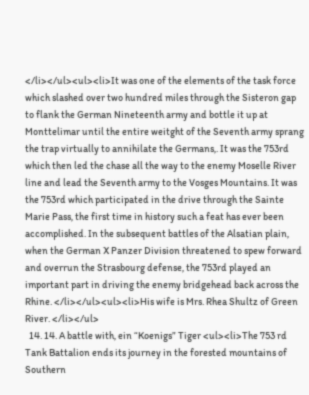</li></ul><ul><li>It was one of the elements of the task force which slashed over two hundred miles through the Sisteron gap to flank the German Nineteenth army and bottle it up at Monttelimar until the entire weitght of the Seventh army sprang the trap virtually to annihilate the Germans,. It was the 753rd which then led the chase all the way to the enemy Moselle River line and lead the Seventh army to the Vosges Mountains. It was the 753rd which participated in the drive through the Sainte Marie Pass, the first time in history such a feat has ever been accomplished. In the subsequent battles of the Alsatian plain, when the German X Panzer Division threatened to spew forward and overrun the Strasbourg defense, the 753rd played an important part in driving the enemy bridgehead back across the Rhine. </li></ul><ul><li>His wife is Mrs. Rhea Shultz of Green River. </li></ul>
  14. 14. A battle with, ein “Koenigs” Tiger <ul><li>The 753 rd Tank Battalion ends its journey in the forested mountains of Southern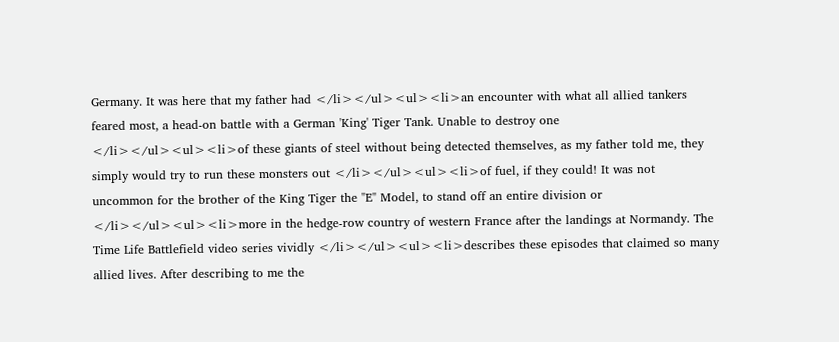Germany. It was here that my father had </li></ul><ul><li>an encounter with what all allied tankers feared most, a head-on battle with a German 'King' Tiger Tank. Unable to destroy one </li></ul><ul><li>of these giants of steel without being detected themselves, as my father told me, they simply would try to run these monsters out </li></ul><ul><li>of fuel, if they could! It was not uncommon for the brother of the King Tiger the "E" Model, to stand off an entire division or </li></ul><ul><li>more in the hedge-row country of western France after the landings at Normandy. The Time Life Battlefield video series vividly </li></ul><ul><li>describes these episodes that claimed so many allied lives. After describing to me the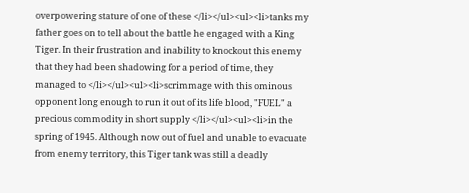overpowering stature of one of these </li></ul><ul><li>tanks my father goes on to tell about the battle he engaged with a King Tiger. In their frustration and inability to knockout this enemy that they had been shadowing for a period of time, they managed to </li></ul><ul><li>scrimmage with this ominous opponent long enough to run it out of its life blood, "FUEL" a precious commodity in short supply </li></ul><ul><li>in the spring of 1945. Although now out of fuel and unable to evacuate from enemy territory, this Tiger tank was still a deadly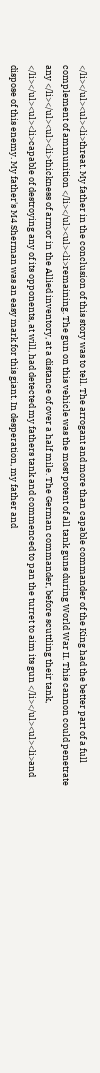</li></ul><ul><li>threat. My father in the conclusion of this story was to tell. The arrogant and more than capable commander of the King had the better part of a full complement of ammunition </li></ul><ul><li>remaining. The gun on this vehicle was the most potent of all tank guns during World War II. This cannon could penetrate any </li></ul><ul><li>thickness of armor in the Allied inventory, at a distance of over a half mile. The German commander, before scuttling their tank, </li></ul><ul><li>capable of destroying any of its opponents, at will, had detected my fathers tank and commenced to pan the turret to aim its gun </li></ul><ul><li>and dispose of this enemy. My father's M4 Sherman was an easy mark for this giant. In desperation, my father and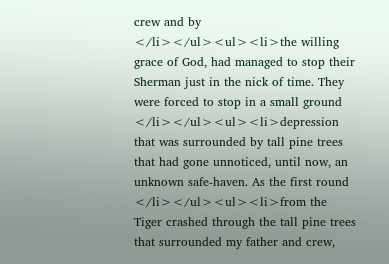crew and by </li></ul><ul><li>the willing grace of God, had managed to stop their Sherman just in the nick of time. They were forced to stop in a small ground </li></ul><ul><li>depression that was surrounded by tall pine trees that had gone unnoticed, until now, an unknown safe-haven. As the first round </li></ul><ul><li>from the Tiger crashed through the tall pine trees that surrounded my father and crew,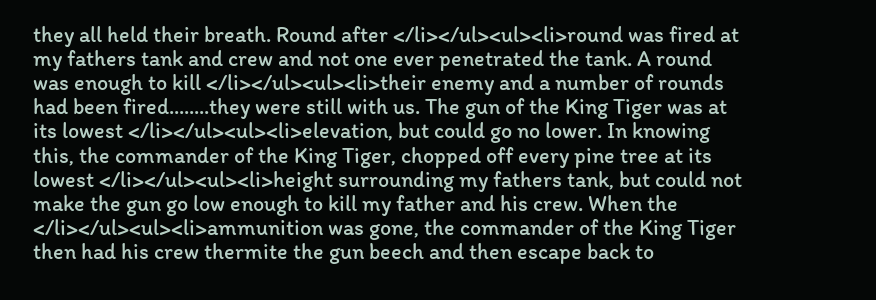they all held their breath. Round after </li></ul><ul><li>round was fired at my fathers tank and crew and not one ever penetrated the tank. A round was enough to kill </li></ul><ul><li>their enemy and a number of rounds had been fired........they were still with us. The gun of the King Tiger was at its lowest </li></ul><ul><li>elevation, but could go no lower. In knowing this, the commander of the King Tiger, chopped off every pine tree at its lowest </li></ul><ul><li>height surrounding my fathers tank, but could not make the gun go low enough to kill my father and his crew. When the </li></ul><ul><li>ammunition was gone, the commander of the King Tiger then had his crew thermite the gun beech and then escape back to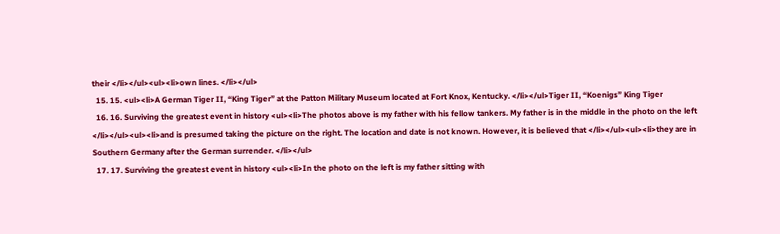their </li></ul><ul><li>own lines. </li></ul>
  15. 15. <ul><li>A German Tiger II, “King Tiger” at the Patton Military Museum located at Fort Knox, Kentucky. </li></ul>Tiger II, “Koenigs” King Tiger
  16. 16. Surviving the greatest event in history <ul><li>The photos above is my father with his fellow tankers. My father is in the middle in the photo on the left </li></ul><ul><li>and is presumed taking the picture on the right. The location and date is not known. However, it is believed that </li></ul><ul><li>they are in Southern Germany after the German surrender. </li></ul>
  17. 17. Surviving the greatest event in history <ul><li>In the photo on the left is my father sitting with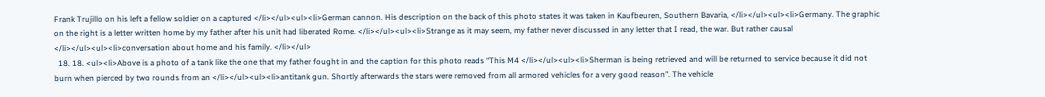Frank Trujillo on his left a fellow soldier on a captured </li></ul><ul><li>German cannon. His description on the back of this photo states it was taken in Kaufbeuren, Southern Bavaria, </li></ul><ul><li>Germany. The graphic on the right is a letter written home by my father after his unit had liberated Rome. </li></ul><ul><li>Strange as it may seem, my father never discussed in any letter that I read, the war. But rather causal </li></ul><ul><li>conversation about home and his family. </li></ul>
  18. 18. <ul><li>Above is a photo of a tank like the one that my father fought in and the caption for this photo reads “This M4 </li></ul><ul><li>Sherman is being retrieved and will be returned to service because it did not burn when pierced by two rounds from an </li></ul><ul><li>antitank gun. Shortly afterwards the stars were removed from all armored vehicles for a very good reason". The vehicle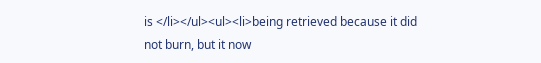is </li></ul><ul><li>being retrieved because it did not burn, but it now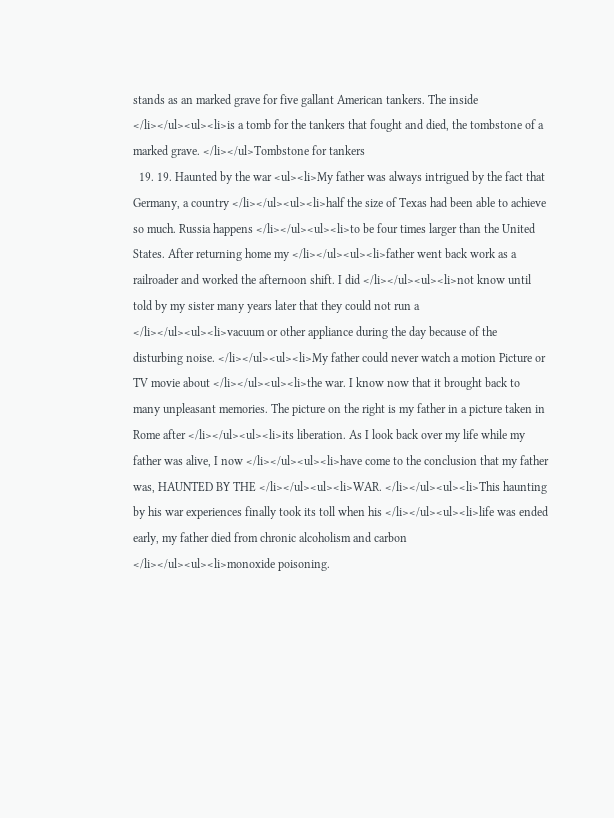stands as an marked grave for five gallant American tankers. The inside </li></ul><ul><li>is a tomb for the tankers that fought and died, the tombstone of a marked grave. </li></ul>Tombstone for tankers
  19. 19. Haunted by the war <ul><li>My father was always intrigued by the fact that Germany, a country </li></ul><ul><li>half the size of Texas had been able to achieve so much. Russia happens </li></ul><ul><li>to be four times larger than the United States. After returning home my </li></ul><ul><li>father went back work as a railroader and worked the afternoon shift. I did </li></ul><ul><li>not know until told by my sister many years later that they could not run a </li></ul><ul><li>vacuum or other appliance during the day because of the disturbing noise. </li></ul><ul><li>My father could never watch a motion Picture or TV movie about </li></ul><ul><li>the war. I know now that it brought back to many unpleasant memories. The picture on the right is my father in a picture taken in Rome after </li></ul><ul><li>its liberation. As I look back over my life while my father was alive, I now </li></ul><ul><li>have come to the conclusion that my father was, HAUNTED BY THE </li></ul><ul><li>WAR. </li></ul><ul><li>This haunting by his war experiences finally took its toll when his </li></ul><ul><li>life was ended early, my father died from chronic alcoholism and carbon </li></ul><ul><li>monoxide poisoning.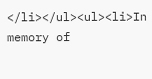</li></ul><ul><li>In memory of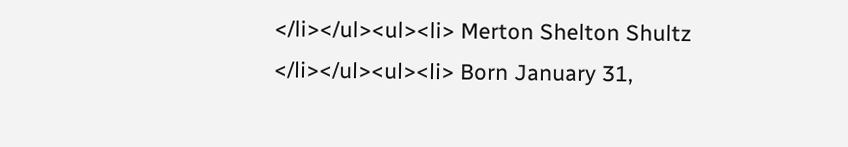</li></ul><ul><li> Merton Shelton Shultz </li></ul><ul><li> Born January 31,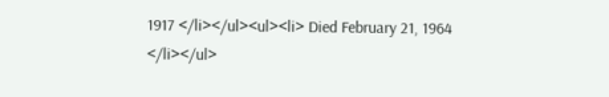1917 </li></ul><ul><li> Died February 21, 1964 </li></ul>